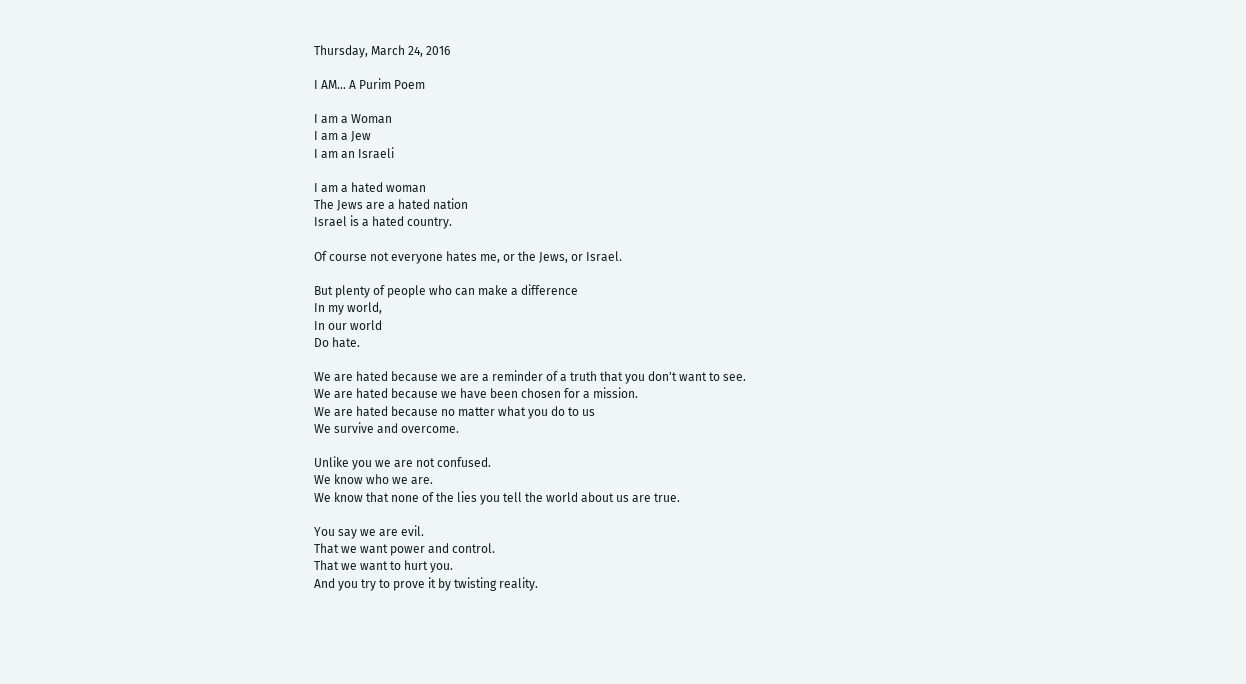Thursday, March 24, 2016

I AM... A Purim Poem

I am a Woman
I am a Jew
I am an Israeli

I am a hated woman
The Jews are a hated nation
Israel is a hated country.

Of course not everyone hates me, or the Jews, or Israel.

But plenty of people who can make a difference
In my world,
In our world
Do hate.

We are hated because we are a reminder of a truth that you don't want to see.
We are hated because we have been chosen for a mission.
We are hated because no matter what you do to us
We survive and overcome.

Unlike you we are not confused.
We know who we are.
We know that none of the lies you tell the world about us are true.

You say we are evil.
That we want power and control.
That we want to hurt you.
And you try to prove it by twisting reality.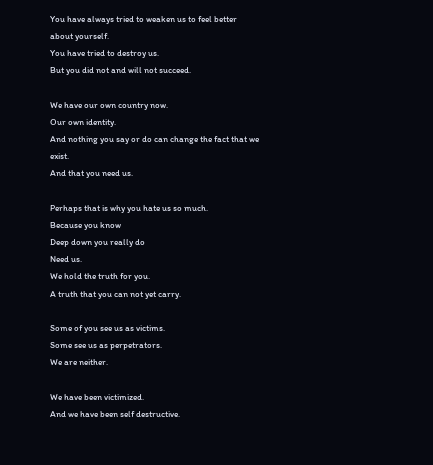You have always tried to weaken us to feel better about yourself.
You have tried to destroy us.
But you did not and will not succeed.

We have our own country now.
Our own identity.
And nothing you say or do can change the fact that we exist.
And that you need us.

Perhaps that is why you hate us so much.
Because you know
Deep down you really do
Need us.
We hold the truth for you.
A truth that you can not yet carry.

Some of you see us as victims.
Some see us as perpetrators.
We are neither.

We have been victimized.
And we have been self destructive.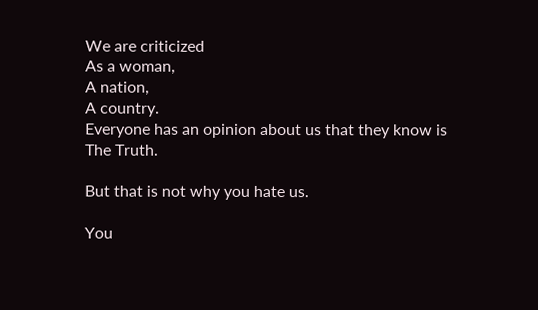We are criticized
As a woman,
A nation,
A country.
Everyone has an opinion about us that they know is
The Truth.

But that is not why you hate us.

You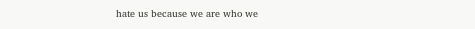hate us because we are who we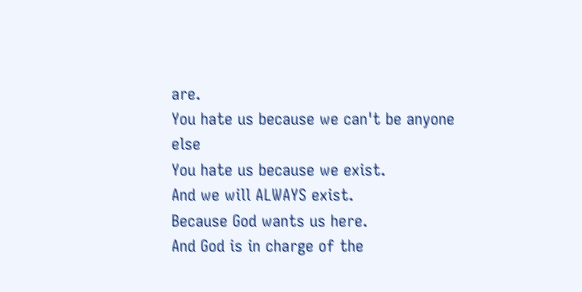are.
You hate us because we can't be anyone else
You hate us because we exist.
And we will ALWAYS exist.
Because God wants us here.
And God is in charge of the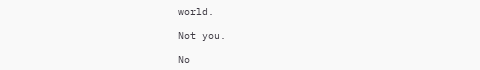world.

Not you.

No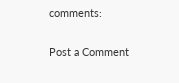comments:

Post a Comment